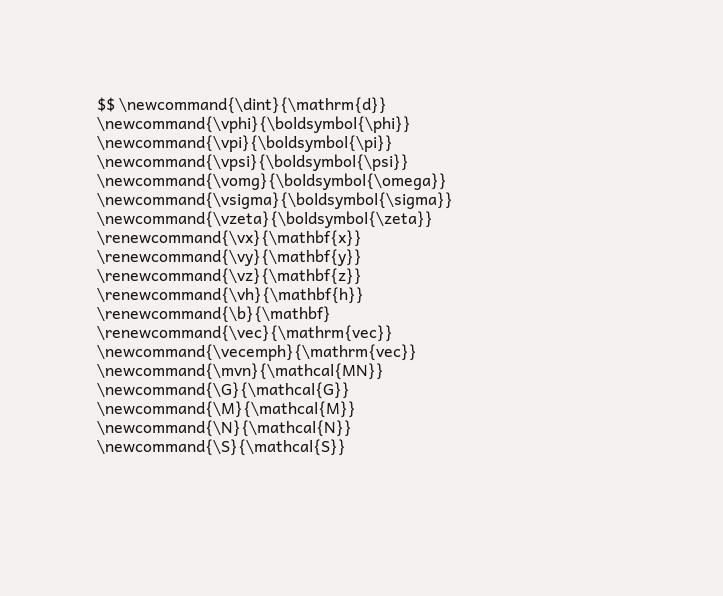$$ \newcommand{\dint}{\mathrm{d}} \newcommand{\vphi}{\boldsymbol{\phi}} \newcommand{\vpi}{\boldsymbol{\pi}} \newcommand{\vpsi}{\boldsymbol{\psi}} \newcommand{\vomg}{\boldsymbol{\omega}} \newcommand{\vsigma}{\boldsymbol{\sigma}} \newcommand{\vzeta}{\boldsymbol{\zeta}} \renewcommand{\vx}{\mathbf{x}} \renewcommand{\vy}{\mathbf{y}} \renewcommand{\vz}{\mathbf{z}} \renewcommand{\vh}{\mathbf{h}} \renewcommand{\b}{\mathbf} \renewcommand{\vec}{\mathrm{vec}} \newcommand{\vecemph}{\mathrm{vec}} \newcommand{\mvn}{\mathcal{MN}} \newcommand{\G}{\mathcal{G}} \newcommand{\M}{\mathcal{M}} \newcommand{\N}{\mathcal{N}} \newcommand{\S}{\mathcal{S}}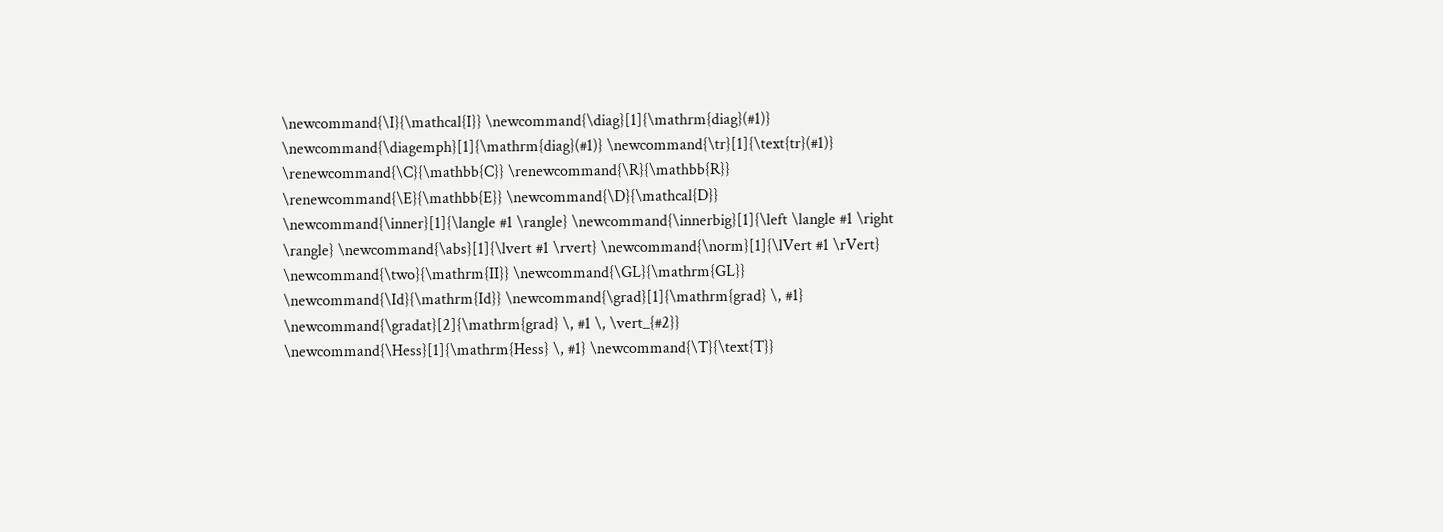\newcommand{\I}{\mathcal{I}} \newcommand{\diag}[1]{\mathrm{diag}(#1)} \newcommand{\diagemph}[1]{\mathrm{diag}(#1)} \newcommand{\tr}[1]{\text{tr}(#1)} \renewcommand{\C}{\mathbb{C}} \renewcommand{\R}{\mathbb{R}} \renewcommand{\E}{\mathbb{E}} \newcommand{\D}{\mathcal{D}} \newcommand{\inner}[1]{\langle #1 \rangle} \newcommand{\innerbig}[1]{\left \langle #1 \right \rangle} \newcommand{\abs}[1]{\lvert #1 \rvert} \newcommand{\norm}[1]{\lVert #1 \rVert} \newcommand{\two}{\mathrm{II}} \newcommand{\GL}{\mathrm{GL}} \newcommand{\Id}{\mathrm{Id}} \newcommand{\grad}[1]{\mathrm{grad} \, #1} \newcommand{\gradat}[2]{\mathrm{grad} \, #1 \, \vert_{#2}} \newcommand{\Hess}[1]{\mathrm{Hess} \, #1} \newcommand{\T}{\text{T}}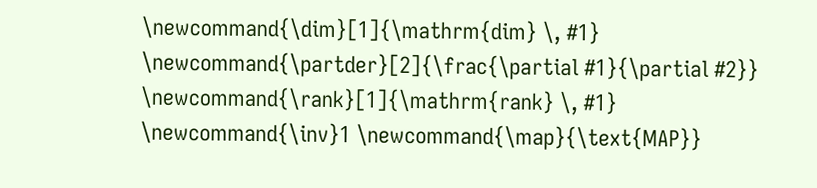\newcommand{\dim}[1]{\mathrm{dim} \, #1} \newcommand{\partder}[2]{\frac{\partial #1}{\partial #2}} \newcommand{\rank}[1]{\mathrm{rank} \, #1} \newcommand{\inv}1 \newcommand{\map}{\text{MAP}}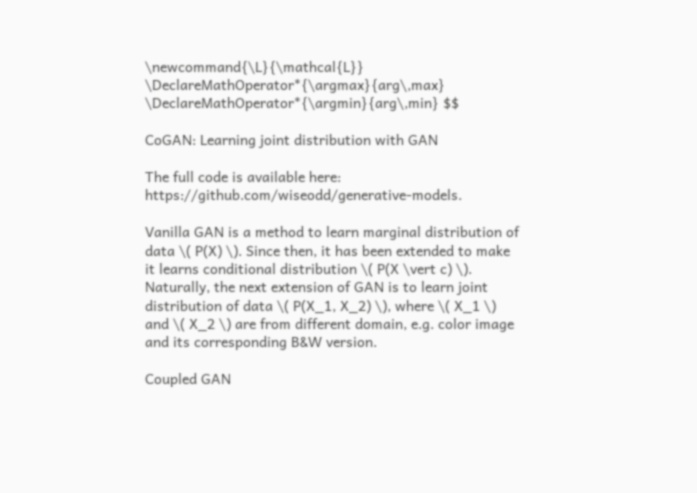\newcommand{\L}{\mathcal{L}} \DeclareMathOperator*{\argmax}{arg\,max} \DeclareMathOperator*{\argmin}{arg\,min} $$

CoGAN: Learning joint distribution with GAN

The full code is available here: https://github.com/wiseodd/generative-models.

Vanilla GAN is a method to learn marginal distribution of data \( P(X) \). Since then, it has been extended to make it learns conditional distribution \( P(X \vert c) \). Naturally, the next extension of GAN is to learn joint distribution of data \( P(X_1, X_2) \), where \( X_1 \) and \( X_2 \) are from different domain, e.g. color image and its corresponding B&W version.

Coupled GAN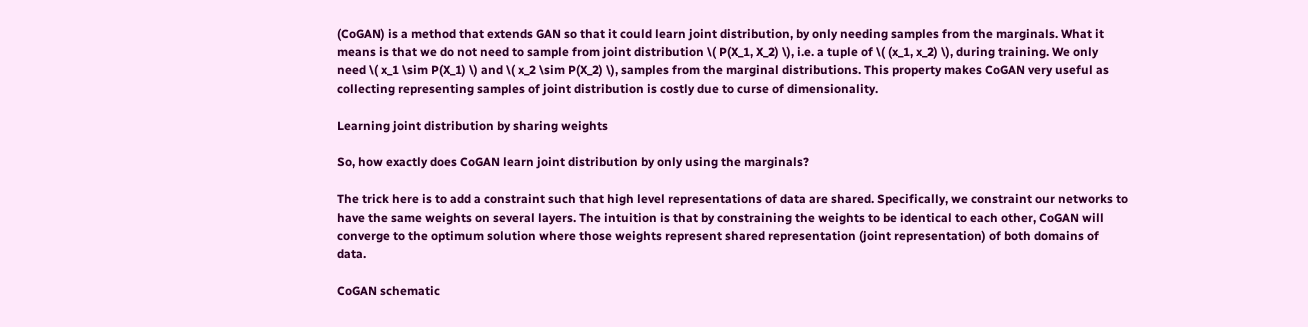(CoGAN) is a method that extends GAN so that it could learn joint distribution, by only needing samples from the marginals. What it means is that we do not need to sample from joint distribution \( P(X_1, X_2) \), i.e. a tuple of \( (x_1, x_2) \), during training. We only need \( x_1 \sim P(X_1) \) and \( x_2 \sim P(X_2) \), samples from the marginal distributions. This property makes CoGAN very useful as collecting representing samples of joint distribution is costly due to curse of dimensionality.

Learning joint distribution by sharing weights

So, how exactly does CoGAN learn joint distribution by only using the marginals?

The trick here is to add a constraint such that high level representations of data are shared. Specifically, we constraint our networks to have the same weights on several layers. The intuition is that by constraining the weights to be identical to each other, CoGAN will converge to the optimum solution where those weights represent shared representation (joint representation) of both domains of data.

CoGAN schematic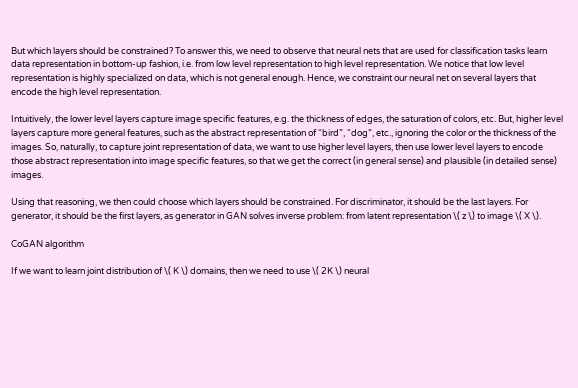But which layers should be constrained? To answer this, we need to observe that neural nets that are used for classification tasks learn data representation in bottom-up fashion, i.e. from low level representation to high level representation. We notice that low level representation is highly specialized on data, which is not general enough. Hence, we constraint our neural net on several layers that encode the high level representation.

Intuitively, the lower level layers capture image specific features, e.g. the thickness of edges, the saturation of colors, etc. But, higher level layers capture more general features, such as the abstract representation of “bird”, “dog”, etc., ignoring the color or the thickness of the images. So, naturally, to capture joint representation of data, we want to use higher level layers, then use lower level layers to encode those abstract representation into image specific features, so that we get the correct (in general sense) and plausible (in detailed sense) images.

Using that reasoning, we then could choose which layers should be constrained. For discriminator, it should be the last layers. For generator, it should be the first layers, as generator in GAN solves inverse problem: from latent representation \( z \) to image \( X \).

CoGAN algorithm

If we want to learn joint distribution of \( K \) domains, then we need to use \( 2K \) neural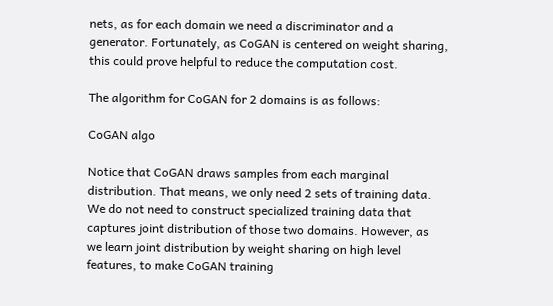nets, as for each domain we need a discriminator and a generator. Fortunately, as CoGAN is centered on weight sharing, this could prove helpful to reduce the computation cost.

The algorithm for CoGAN for 2 domains is as follows:

CoGAN algo

Notice that CoGAN draws samples from each marginal distribution. That means, we only need 2 sets of training data. We do not need to construct specialized training data that captures joint distribution of those two domains. However, as we learn joint distribution by weight sharing on high level features, to make CoGAN training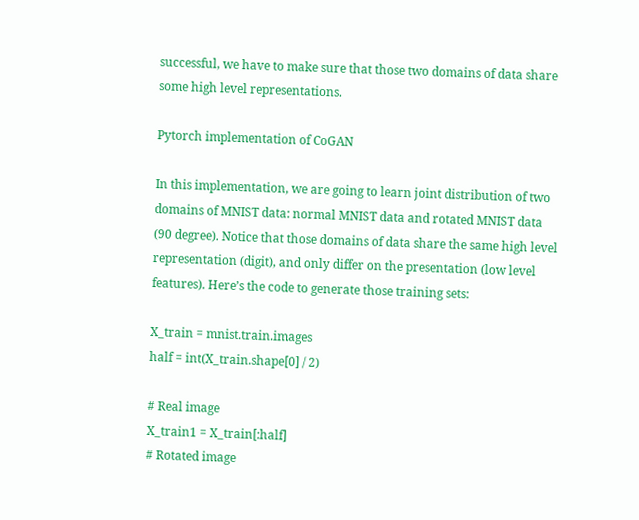successful, we have to make sure that those two domains of data share some high level representations.

Pytorch implementation of CoGAN

In this implementation, we are going to learn joint distribution of two domains of MNIST data: normal MNIST data and rotated MNIST data (90 degree). Notice that those domains of data share the same high level representation (digit), and only differ on the presentation (low level features). Here’s the code to generate those training sets:

X_train = mnist.train.images
half = int(X_train.shape[0] / 2)

# Real image
X_train1 = X_train[:half]
# Rotated image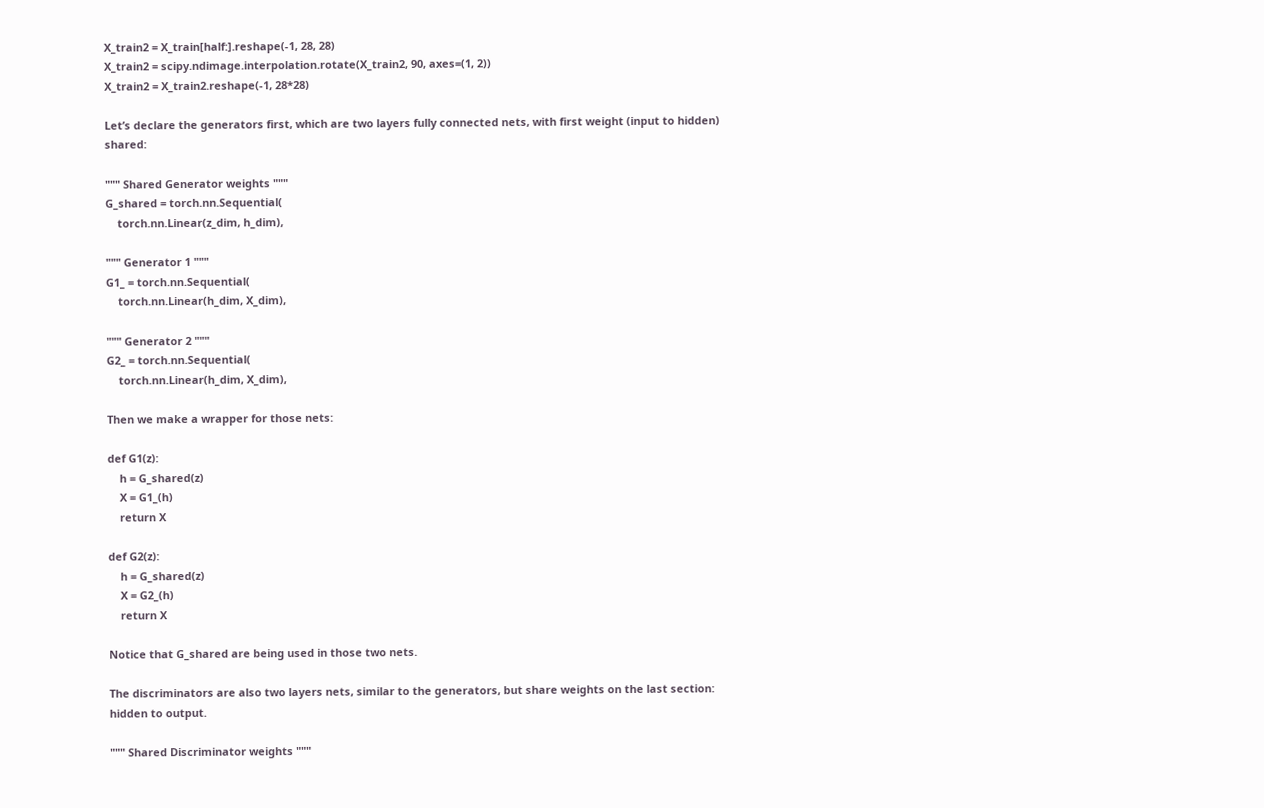X_train2 = X_train[half:].reshape(-1, 28, 28)
X_train2 = scipy.ndimage.interpolation.rotate(X_train2, 90, axes=(1, 2))
X_train2 = X_train2.reshape(-1, 28*28)

Let’s declare the generators first, which are two layers fully connected nets, with first weight (input to hidden) shared:

""" Shared Generator weights """
G_shared = torch.nn.Sequential(
    torch.nn.Linear(z_dim, h_dim),

""" Generator 1 """
G1_ = torch.nn.Sequential(
    torch.nn.Linear(h_dim, X_dim),

""" Generator 2 """
G2_ = torch.nn.Sequential(
    torch.nn.Linear(h_dim, X_dim),

Then we make a wrapper for those nets:

def G1(z):
    h = G_shared(z)
    X = G1_(h)
    return X

def G2(z):
    h = G_shared(z)
    X = G2_(h)
    return X

Notice that G_shared are being used in those two nets.

The discriminators are also two layers nets, similar to the generators, but share weights on the last section: hidden to output.

""" Shared Discriminator weights """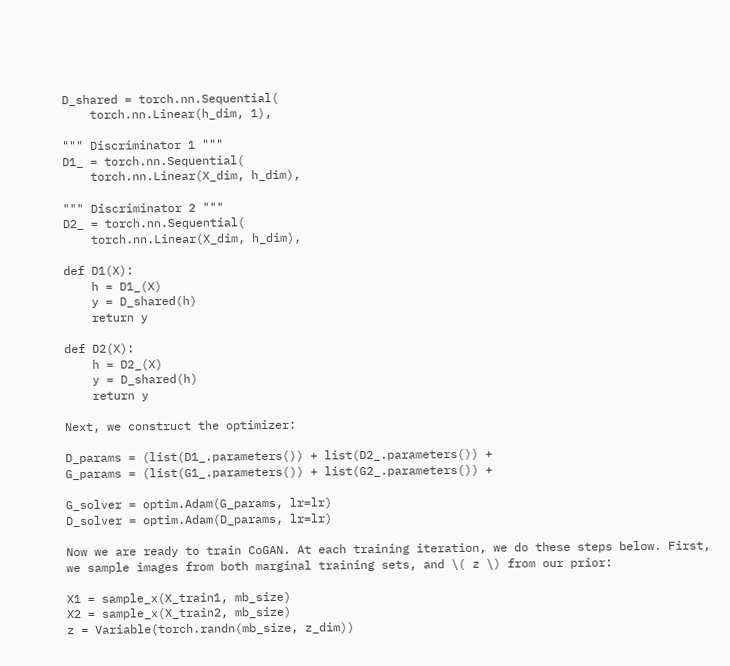D_shared = torch.nn.Sequential(
    torch.nn.Linear(h_dim, 1),

""" Discriminator 1 """
D1_ = torch.nn.Sequential(
    torch.nn.Linear(X_dim, h_dim),

""" Discriminator 2 """
D2_ = torch.nn.Sequential(
    torch.nn.Linear(X_dim, h_dim),

def D1(X):
    h = D1_(X)
    y = D_shared(h)
    return y

def D2(X):
    h = D2_(X)
    y = D_shared(h)
    return y

Next, we construct the optimizer:

D_params = (list(D1_.parameters()) + list(D2_.parameters()) +
G_params = (list(G1_.parameters()) + list(G2_.parameters()) +

G_solver = optim.Adam(G_params, lr=lr)
D_solver = optim.Adam(D_params, lr=lr)

Now we are ready to train CoGAN. At each training iteration, we do these steps below. First, we sample images from both marginal training sets, and \( z \) from our prior:

X1 = sample_x(X_train1, mb_size)
X2 = sample_x(X_train2, mb_size)
z = Variable(torch.randn(mb_size, z_dim))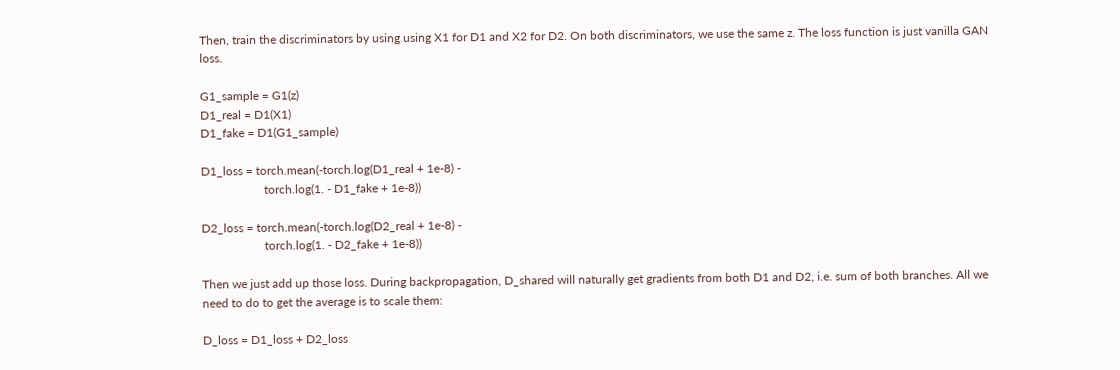Then, train the discriminators by using using X1 for D1 and X2 for D2. On both discriminators, we use the same z. The loss function is just vanilla GAN loss.

G1_sample = G1(z)
D1_real = D1(X1)
D1_fake = D1(G1_sample)

D1_loss = torch.mean(-torch.log(D1_real + 1e-8) -
                     torch.log(1. - D1_fake + 1e-8))

D2_loss = torch.mean(-torch.log(D2_real + 1e-8) -
                     torch.log(1. - D2_fake + 1e-8))

Then we just add up those loss. During backpropagation, D_shared will naturally get gradients from both D1 and D2, i.e. sum of both branches. All we need to do to get the average is to scale them:

D_loss = D1_loss + D2_loss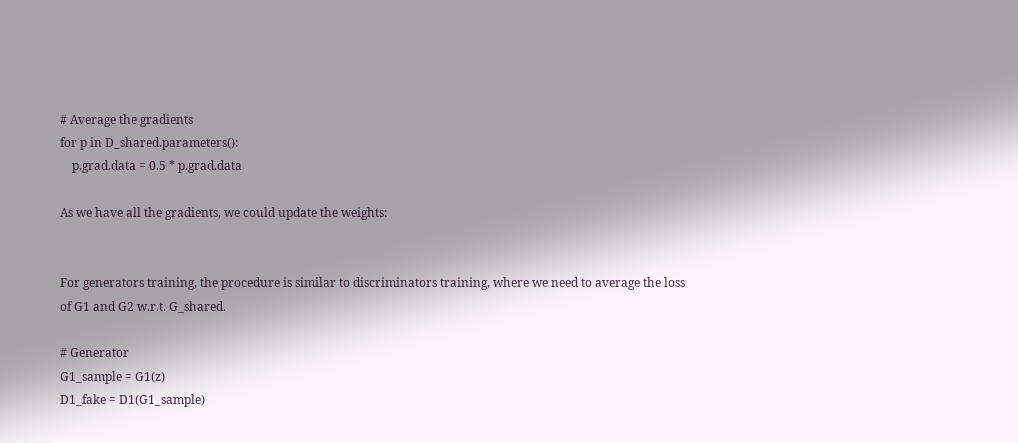# Average the gradients
for p in D_shared.parameters():
    p.grad.data = 0.5 * p.grad.data

As we have all the gradients, we could update the weights:


For generators training, the procedure is similar to discriminators training, where we need to average the loss of G1 and G2 w.r.t. G_shared.

# Generator
G1_sample = G1(z)
D1_fake = D1(G1_sample)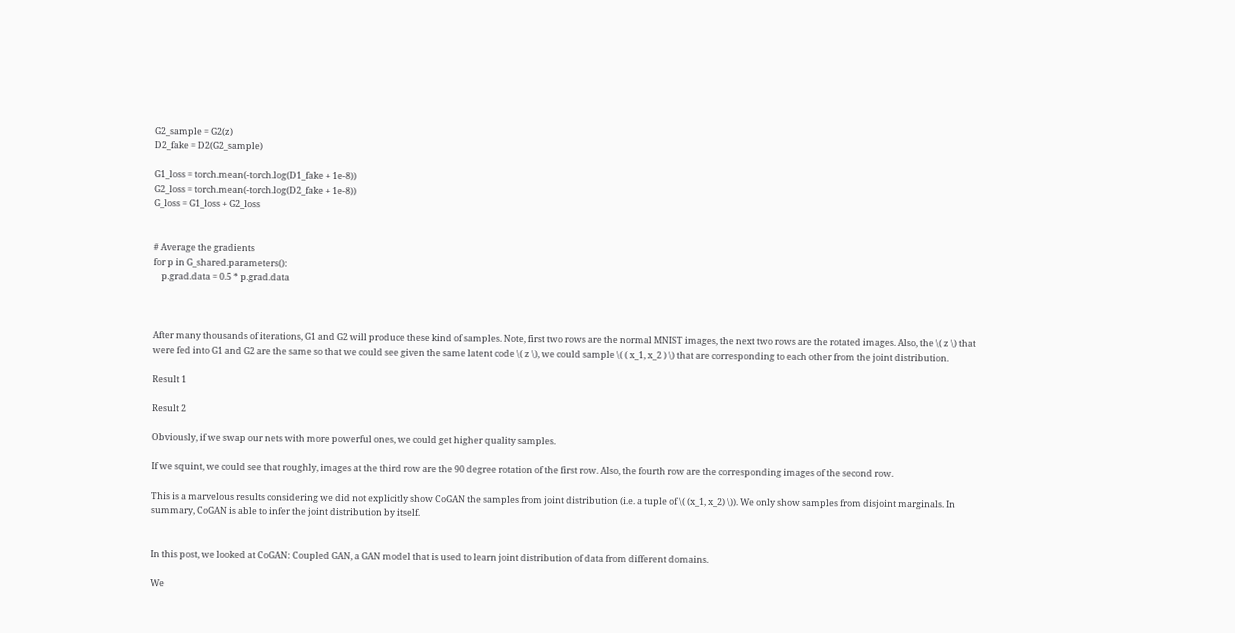G2_sample = G2(z)
D2_fake = D2(G2_sample)

G1_loss = torch.mean(-torch.log(D1_fake + 1e-8))
G2_loss = torch.mean(-torch.log(D2_fake + 1e-8))
G_loss = G1_loss + G2_loss


# Average the gradients
for p in G_shared.parameters():
    p.grad.data = 0.5 * p.grad.data



After many thousands of iterations, G1 and G2 will produce these kind of samples. Note, first two rows are the normal MNIST images, the next two rows are the rotated images. Also, the \( z \) that were fed into G1 and G2 are the same so that we could see given the same latent code \( z \), we could sample \( ( x_1, x_2 ) \) that are corresponding to each other from the joint distribution.

Result 1

Result 2

Obviously, if we swap our nets with more powerful ones, we could get higher quality samples.

If we squint, we could see that roughly, images at the third row are the 90 degree rotation of the first row. Also, the fourth row are the corresponding images of the second row.

This is a marvelous results considering we did not explicitly show CoGAN the samples from joint distribution (i.e. a tuple of \( (x_1, x_2) \)). We only show samples from disjoint marginals. In summary, CoGAN is able to infer the joint distribution by itself.


In this post, we looked at CoGAN: Coupled GAN, a GAN model that is used to learn joint distribution of data from different domains.

We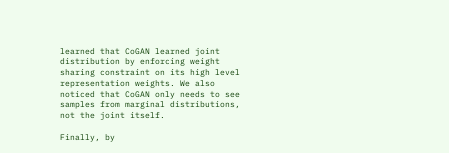learned that CoGAN learned joint distribution by enforcing weight sharing constraint on its high level representation weights. We also noticed that CoGAN only needs to see samples from marginal distributions, not the joint itself.

Finally, by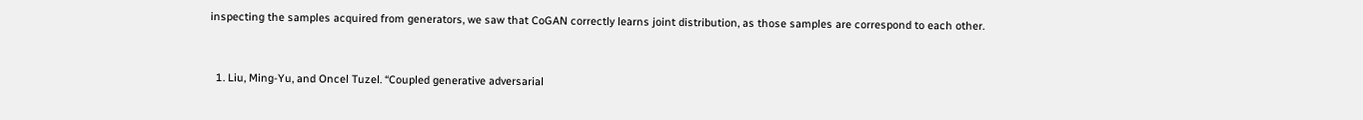inspecting the samples acquired from generators, we saw that CoGAN correctly learns joint distribution, as those samples are correspond to each other.


  1. Liu, Ming-Yu, and Oncel Tuzel. “Coupled generative adversarial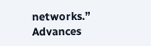networks.” Advances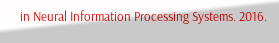in Neural Information Processing Systems. 2016.